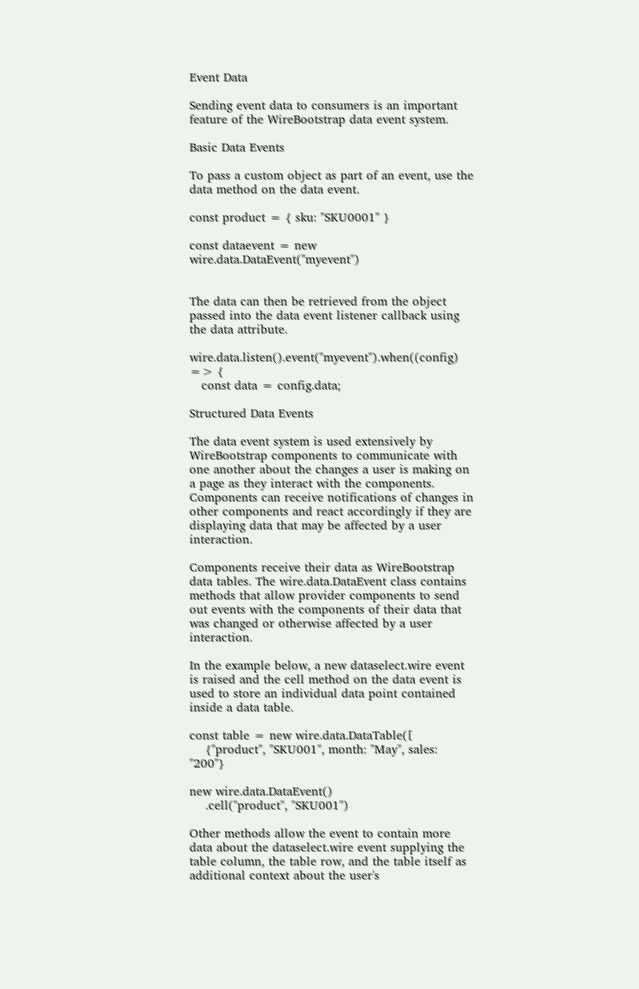Event Data

Sending event data to consumers is an important feature of the WireBootstrap data event system.

Basic Data Events

To pass a custom object as part of an event, use the data method on the data event.

const product = { sku: "SKU0001" }

const dataevent = new wire.data.DataEvent("myevent")


The data can then be retrieved from the object passed into the data event listener callback using the data attribute.

wire.data.listen().event("myevent").when((config) => {
   const data = config.data;

Structured Data Events

The data event system is used extensively by WireBootstrap components to communicate with one another about the changes a user is making on a page as they interact with the components. Components can receive notifications of changes in other components and react accordingly if they are displaying data that may be affected by a user interaction.

Components receive their data as WireBootstrap data tables. The wire.data.DataEvent class contains methods that allow provider components to send out events with the components of their data that was changed or otherwise affected by a user interaction.

In the example below, a new dataselect.wire event is raised and the cell method on the data event is used to store an individual data point contained inside a data table.

const table = new wire.data.DataTable([
    {"product", "SKU001", month: "May", sales: "200"}

new wire.data.DataEvent()
    .cell("product", "SKU001")

Other methods allow the event to contain more data about the dataselect.wire event supplying the table column, the table row, and the table itself as additional context about the user's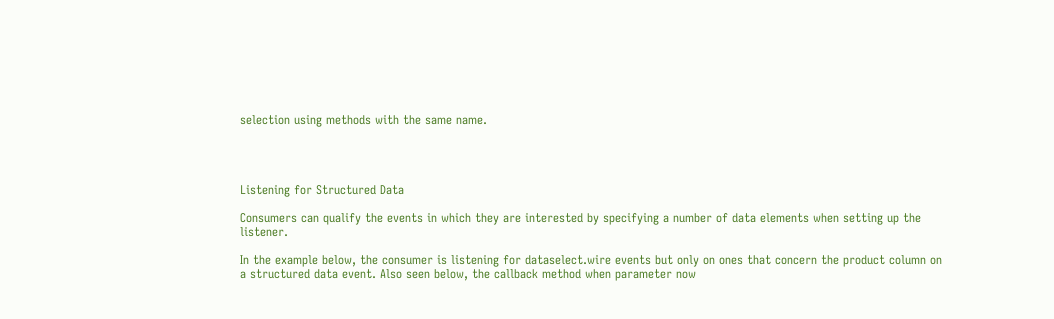selection using methods with the same name.




Listening for Structured Data

Consumers can qualify the events in which they are interested by specifying a number of data elements when setting up the listener.

In the example below, the consumer is listening for dataselect.wire events but only on ones that concern the product column on a structured data event. Also seen below, the callback method when parameter now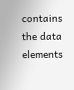contains the data elements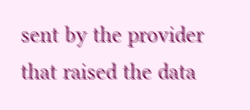sent by the provider that raised the data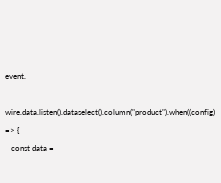event.

wire.data.listen().dataselect().column("product").when((config) => {
   const data =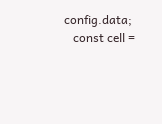config.data;
   const cell =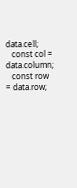data.cell;
   const col = data.column;
   const row = data.row;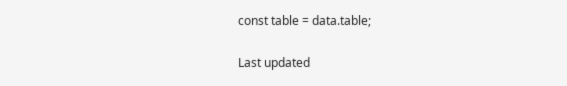const table = data.table;

Last updated